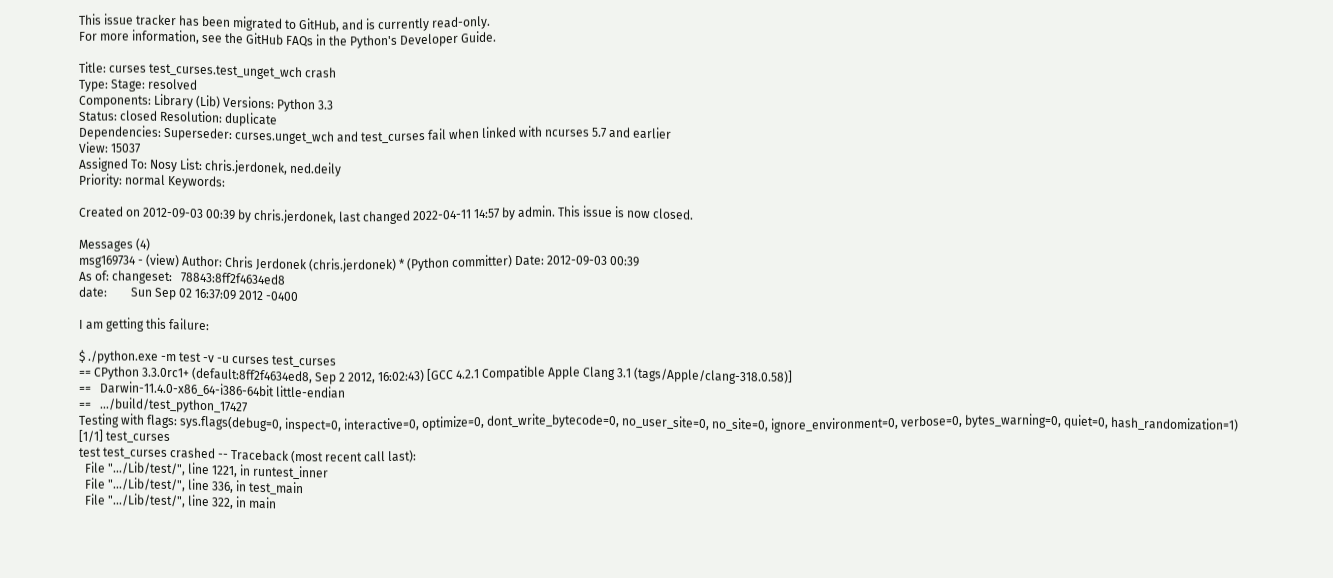This issue tracker has been migrated to GitHub, and is currently read-only.
For more information, see the GitHub FAQs in the Python's Developer Guide.

Title: curses test_curses.test_unget_wch crash
Type: Stage: resolved
Components: Library (Lib) Versions: Python 3.3
Status: closed Resolution: duplicate
Dependencies: Superseder: curses.unget_wch and test_curses fail when linked with ncurses 5.7 and earlier
View: 15037
Assigned To: Nosy List: chris.jerdonek, ned.deily
Priority: normal Keywords:

Created on 2012-09-03 00:39 by chris.jerdonek, last changed 2022-04-11 14:57 by admin. This issue is now closed.

Messages (4)
msg169734 - (view) Author: Chris Jerdonek (chris.jerdonek) * (Python committer) Date: 2012-09-03 00:39
As of: changeset:   78843:8ff2f4634ed8
date:        Sun Sep 02 16:37:09 2012 -0400

I am getting this failure:

$ ./python.exe -m test -v -u curses test_curses
== CPython 3.3.0rc1+ (default:8ff2f4634ed8, Sep 2 2012, 16:02:43) [GCC 4.2.1 Compatible Apple Clang 3.1 (tags/Apple/clang-318.0.58)]
==   Darwin-11.4.0-x86_64-i386-64bit little-endian
==   .../build/test_python_17427
Testing with flags: sys.flags(debug=0, inspect=0, interactive=0, optimize=0, dont_write_bytecode=0, no_user_site=0, no_site=0, ignore_environment=0, verbose=0, bytes_warning=0, quiet=0, hash_randomization=1)
[1/1] test_curses
test test_curses crashed -- Traceback (most recent call last):
  File ".../Lib/test/", line 1221, in runtest_inner
  File ".../Lib/test/", line 336, in test_main
  File ".../Lib/test/", line 322, in main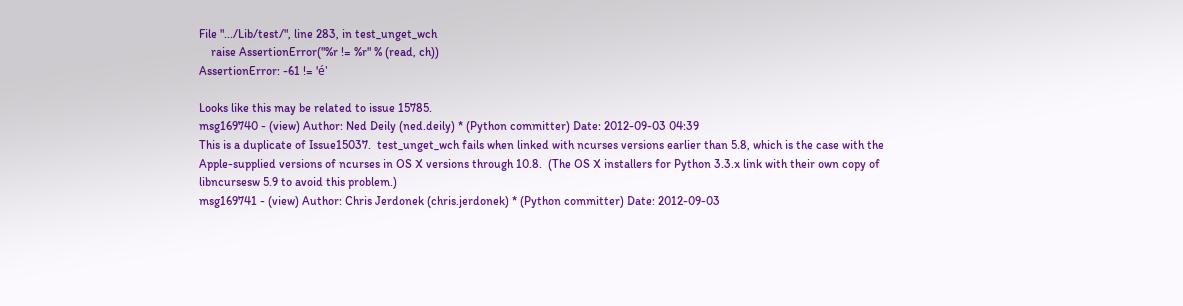File ".../Lib/test/", line 283, in test_unget_wch
    raise AssertionError("%r != %r" % (read, ch))
AssertionError: -61 != 'é'

Looks like this may be related to issue 15785.
msg169740 - (view) Author: Ned Deily (ned.deily) * (Python committer) Date: 2012-09-03 04:39
This is a duplicate of Issue15037.  test_unget_wch fails when linked with ncurses versions earlier than 5.8, which is the case with the Apple-supplied versions of ncurses in OS X versions through 10.8.  (The OS X installers for Python 3.3.x link with their own copy of libncursesw 5.9 to avoid this problem.)
msg169741 - (view) Author: Chris Jerdonek (chris.jerdonek) * (Python committer) Date: 2012-09-03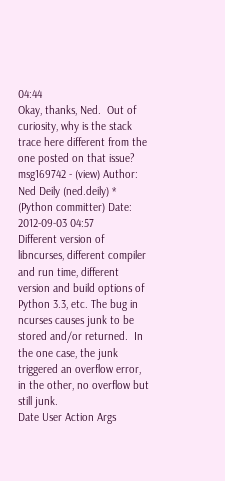04:44
Okay, thanks, Ned.  Out of curiosity, why is the stack trace here different from the one posted on that issue?
msg169742 - (view) Author: Ned Deily (ned.deily) * (Python committer) Date: 2012-09-03 04:57
Different version of libncurses, different compiler and run time, different version and build options of Python 3.3, etc. The bug in ncurses causes junk to be stored and/or returned.  In the one case, the junk triggered an overflow error, in the other, no overflow but still junk.
Date User Action Args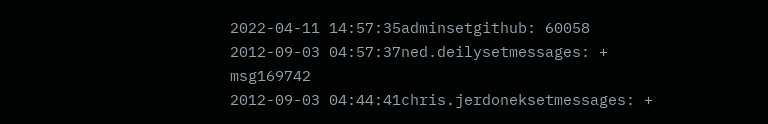2022-04-11 14:57:35adminsetgithub: 60058
2012-09-03 04:57:37ned.deilysetmessages: + msg169742
2012-09-03 04:44:41chris.jerdoneksetmessages: +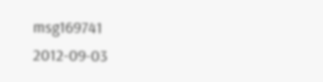msg169741
2012-09-03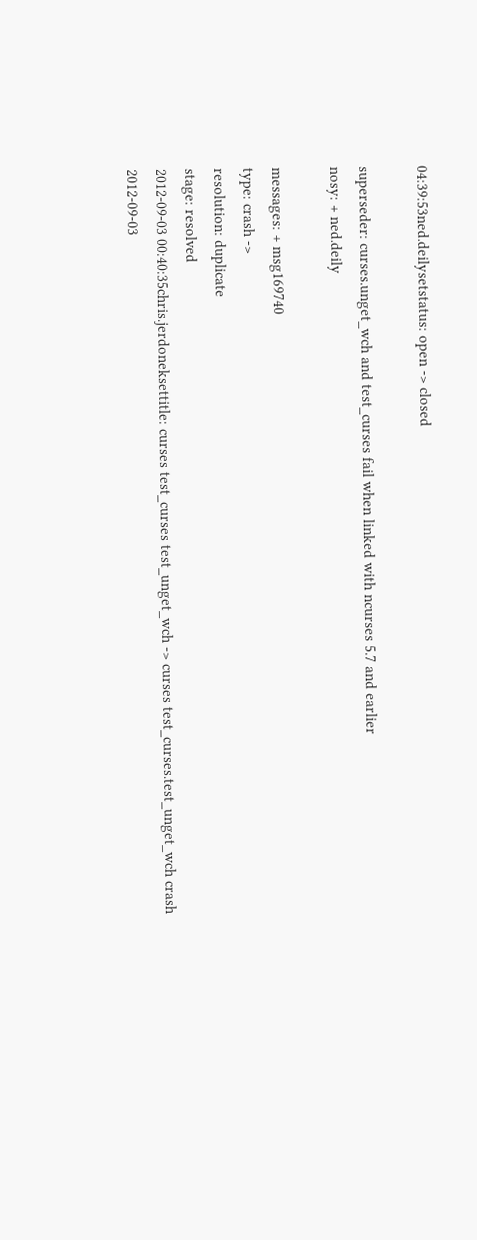04:39:53ned.deilysetstatus: open -> closed

superseder: curses.unget_wch and test_curses fail when linked with ncurses 5.7 and earlier
nosy: + ned.deily

messages: + msg169740
type: crash ->
resolution: duplicate
stage: resolved
2012-09-03 00:40:35chris.jerdoneksettitle: curses test_curses test_unget_wch -> curses test_curses.test_unget_wch crash
2012-09-03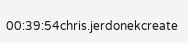00:39:54chris.jerdonekcreate